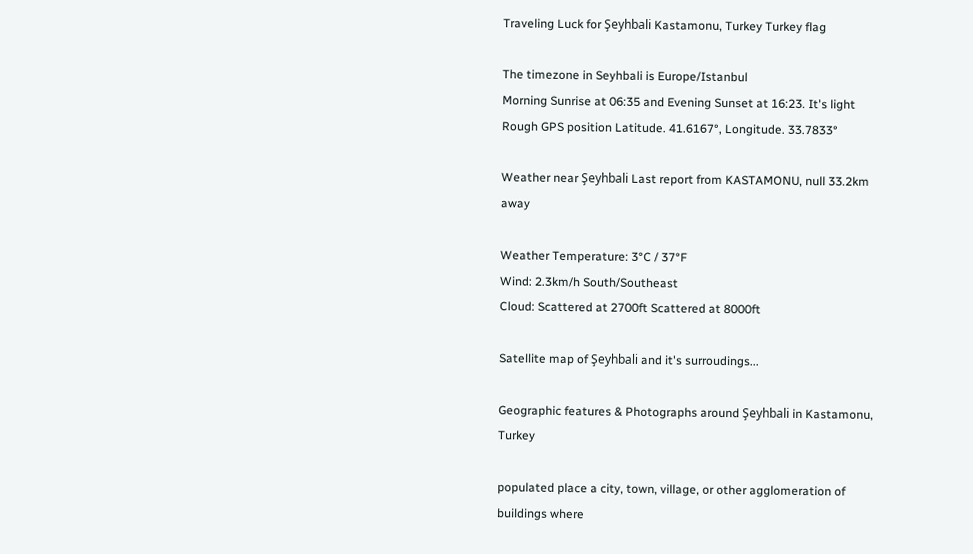Traveling Luck for Şeyhbali Kastamonu, Turkey Turkey flag

The timezone in Seyhbali is Europe/Istanbul
Morning Sunrise at 06:35 and Evening Sunset at 16:23. It's light
Rough GPS position Latitude. 41.6167°, Longitude. 33.7833°

Weather near Şeyhbali Last report from KASTAMONU, null 33.2km away

Weather Temperature: 3°C / 37°F
Wind: 2.3km/h South/Southeast
Cloud: Scattered at 2700ft Scattered at 8000ft

Satellite map of Şeyhbali and it's surroudings...

Geographic features & Photographs around Şeyhbali in Kastamonu, Turkey

populated place a city, town, village, or other agglomeration of buildings where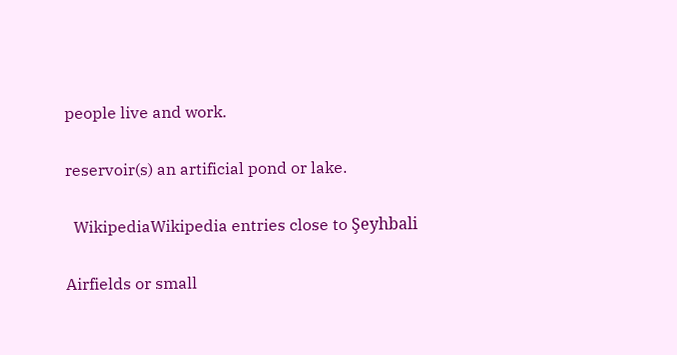people live and work.

reservoir(s) an artificial pond or lake.

  WikipediaWikipedia entries close to Şeyhbali

Airfields or small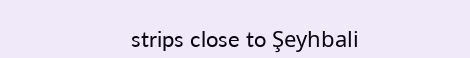strips close to Şeyhbali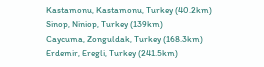Kastamonu, Kastamonu, Turkey (40.2km)
Sinop, Niniop, Turkey (139km)
Caycuma, Zonguldak, Turkey (168.3km)
Erdemir, Eregli, Turkey (241.5km)